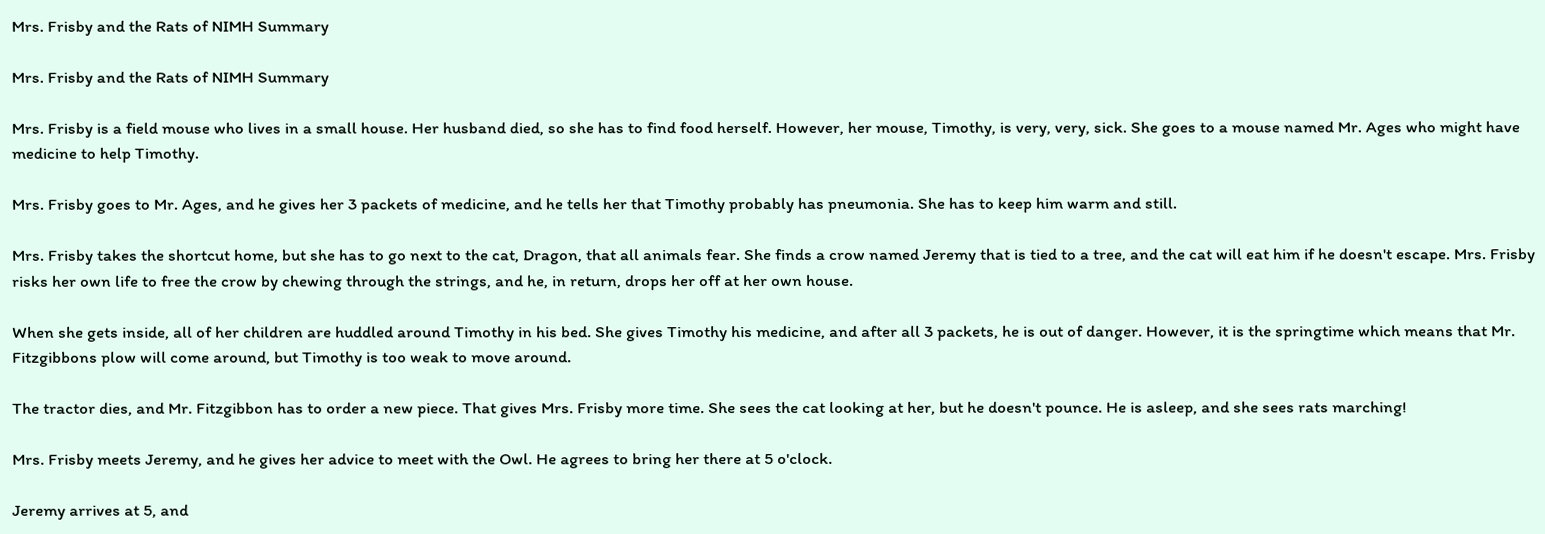Mrs. Frisby and the Rats of NIMH Summary

Mrs. Frisby and the Rats of NIMH Summary

Mrs. Frisby is a field mouse who lives in a small house. Her husband died, so she has to find food herself. However, her mouse, Timothy, is very, very, sick. She goes to a mouse named Mr. Ages who might have medicine to help Timothy.

Mrs. Frisby goes to Mr. Ages, and he gives her 3 packets of medicine, and he tells her that Timothy probably has pneumonia. She has to keep him warm and still.

Mrs. Frisby takes the shortcut home, but she has to go next to the cat, Dragon, that all animals fear. She finds a crow named Jeremy that is tied to a tree, and the cat will eat him if he doesn't escape. Mrs. Frisby risks her own life to free the crow by chewing through the strings, and he, in return, drops her off at her own house.

When she gets inside, all of her children are huddled around Timothy in his bed. She gives Timothy his medicine, and after all 3 packets, he is out of danger. However, it is the springtime which means that Mr. Fitzgibbons plow will come around, but Timothy is too weak to move around.

The tractor dies, and Mr. Fitzgibbon has to order a new piece. That gives Mrs. Frisby more time. She sees the cat looking at her, but he doesn't pounce. He is asleep, and she sees rats marching!

Mrs. Frisby meets Jeremy, and he gives her advice to meet with the Owl. He agrees to bring her there at 5 o'clock.

Jeremy arrives at 5, and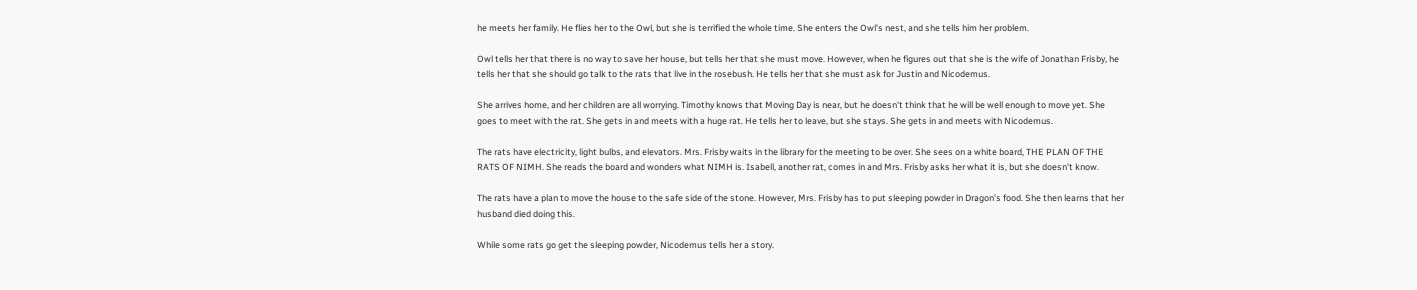he meets her family. He flies her to the Owl, but she is terrified the whole time. She enters the Owl's nest, and she tells him her problem.

Owl tells her that there is no way to save her house, but tells her that she must move. However, when he figures out that she is the wife of Jonathan Frisby, he tells her that she should go talk to the rats that live in the rosebush. He tells her that she must ask for Justin and Nicodemus.

She arrives home, and her children are all worrying. Timothy knows that Moving Day is near, but he doesn't think that he will be well enough to move yet. She goes to meet with the rat. She gets in and meets with a huge rat. He tells her to leave, but she stays. She gets in and meets with Nicodemus.

The rats have electricity, light bulbs, and elevators. Mrs. Frisby waits in the library for the meeting to be over. She sees on a white board, THE PLAN OF THE RATS OF NIMH. She reads the board and wonders what NIMH is. Isabell, another rat, comes in and Mrs. Frisby asks her what it is, but she doesn't know.

The rats have a plan to move the house to the safe side of the stone. However, Mrs. Frisby has to put sleeping powder in Dragon's food. She then learns that her husband died doing this.

While some rats go get the sleeping powder, Nicodemus tells her a story.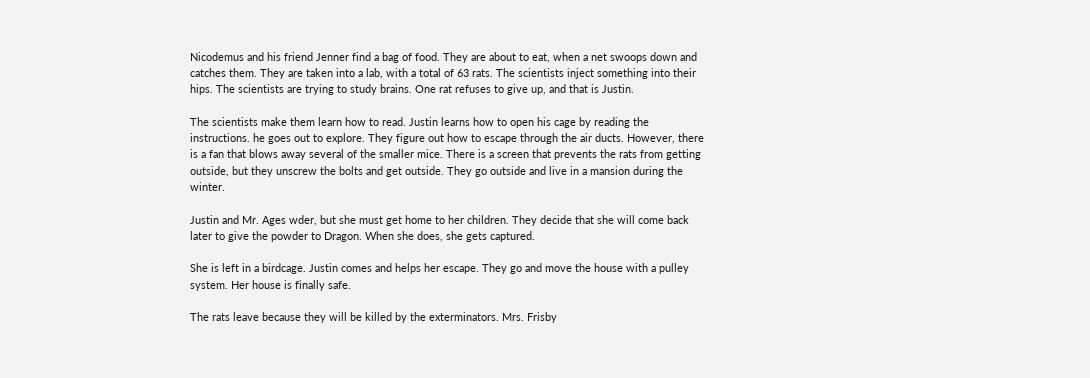Nicodemus and his friend Jenner find a bag of food. They are about to eat, when a net swoops down and catches them. They are taken into a lab, with a total of 63 rats. The scientists inject something into their hips. The scientists are trying to study brains. One rat refuses to give up, and that is Justin.

The scientists make them learn how to read. Justin learns how to open his cage by reading the instructions. he goes out to explore. They figure out how to escape through the air ducts. However, there is a fan that blows away several of the smaller mice. There is a screen that prevents the rats from getting outside, but they unscrew the bolts and get outside. They go outside and live in a mansion during the winter.

Justin and Mr. Ages wder, but she must get home to her children. They decide that she will come back later to give the powder to Dragon. When she does, she gets captured.

She is left in a birdcage. Justin comes and helps her escape. They go and move the house with a pulley system. Her house is finally safe.

The rats leave because they will be killed by the exterminators. Mrs. Frisby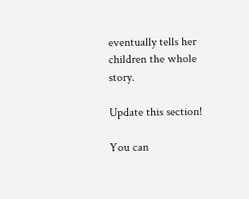eventually tells her children the whole story.

Update this section!

You can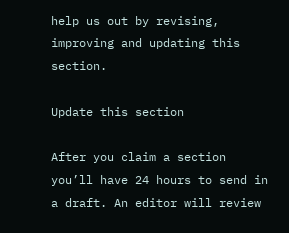help us out by revising, improving and updating this section.

Update this section

After you claim a section you’ll have 24 hours to send in a draft. An editor will review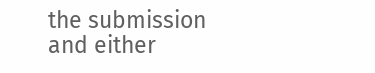the submission and either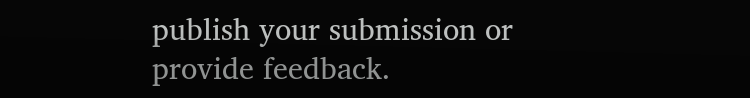publish your submission or provide feedback.